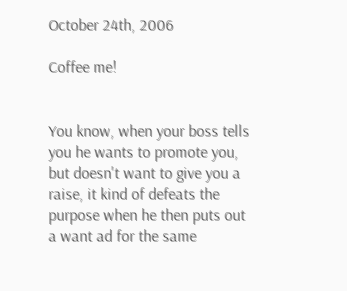October 24th, 2006

Coffee me!


You know, when your boss tells you he wants to promote you, but doesn't want to give you a raise, it kind of defeats the purpose when he then puts out a want ad for the same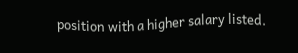position with a higher salary listed.